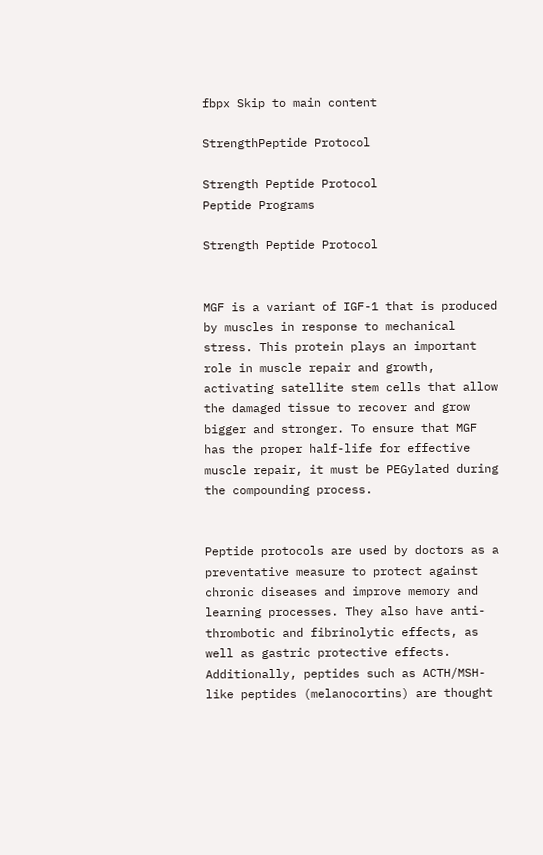fbpx Skip to main content

StrengthPeptide Protocol

Strength Peptide Protocol
Peptide Programs

Strength Peptide Protocol


MGF is a variant of IGF-1 that is produced by muscles in response to mechanical stress. This protein plays an important role in muscle repair and growth, activating satellite stem cells that allow the damaged tissue to recover and grow bigger and stronger. To ensure that MGF has the proper half-life for effective muscle repair, it must be PEGylated during the compounding process.


Peptide protocols are used by doctors as a preventative measure to protect against chronic diseases and improve memory and learning processes. They also have anti-thrombotic and fibrinolytic effects, as well as gastric protective effects. Additionally, peptides such as ACTH/MSH-like peptides (melanocortins) are thought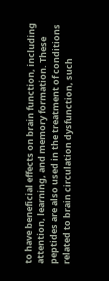to have beneficial effects on brain function, including attention, learning, and memory formation. These peptides are also used in the treatment of conditions related to brain circulation dysfunction, such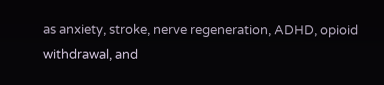as anxiety, stroke, nerve regeneration, ADHD, opioid withdrawal, and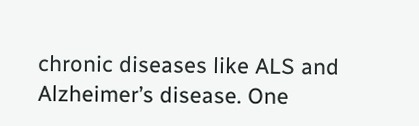chronic diseases like ALS and Alzheimer’s disease. One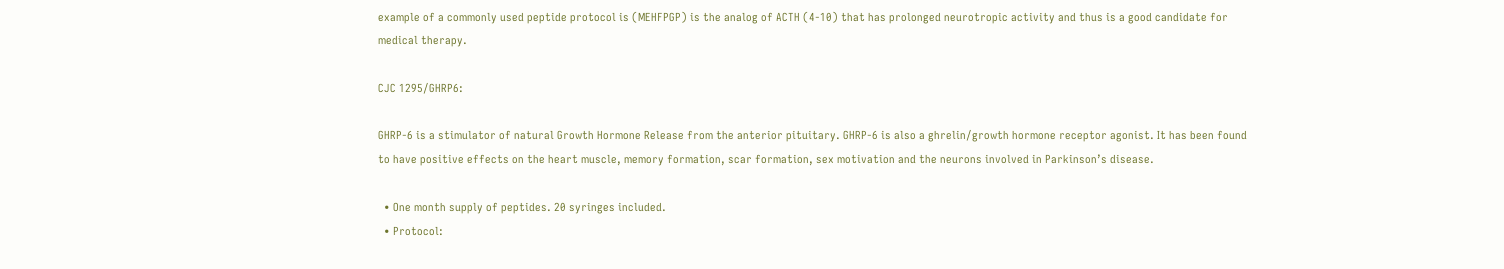example of a commonly used peptide protocol is (MEHFPGP) is the analog of ACTH (4-10) that has prolonged neurotropic activity and thus is a good candidate for medical therapy.

CJC 1295/GHRP6:

GHRP-6 is a stimulator of natural Growth Hormone Release from the anterior pituitary. GHRP-6 is also a ghrelin/growth hormone receptor agonist. It has been found to have positive effects on the heart muscle, memory formation, scar formation, sex motivation and the neurons involved in Parkinson’s disease.

  • One month supply of peptides. 20 syringes included.
  • Protocol: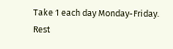Take 1 each day Monday-Friday. Rest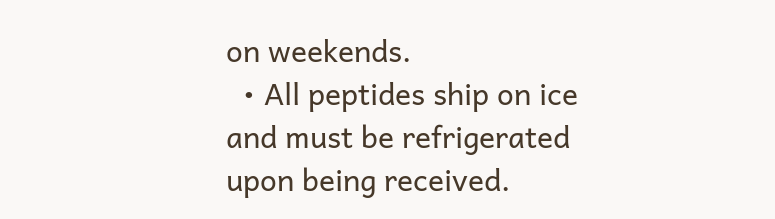on weekends.
  • All peptides ship on ice and must be refrigerated upon being received.